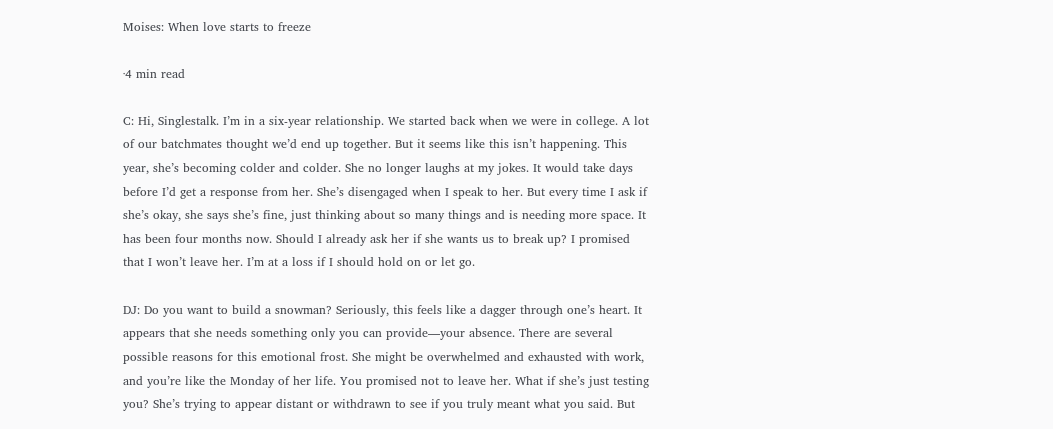Moises: When love starts to freeze

·4 min read

C: Hi, Singlestalk. I’m in a six-year relationship. We started back when we were in college. A lot of our batchmates thought we’d end up together. But it seems like this isn’t happening. This year, she’s becoming colder and colder. She no longer laughs at my jokes. It would take days before I’d get a response from her. She’s disengaged when I speak to her. But every time I ask if she’s okay, she says she’s fine, just thinking about so many things and is needing more space. It has been four months now. Should I already ask her if she wants us to break up? I promised that I won’t leave her. I’m at a loss if I should hold on or let go.

DJ: Do you want to build a snowman? Seriously, this feels like a dagger through one’s heart. It appears that she needs something only you can provide—your absence. There are several possible reasons for this emotional frost. She might be overwhelmed and exhausted with work, and you’re like the Monday of her life. You promised not to leave her. What if she’s just testing you? She’s trying to appear distant or withdrawn to see if you truly meant what you said. But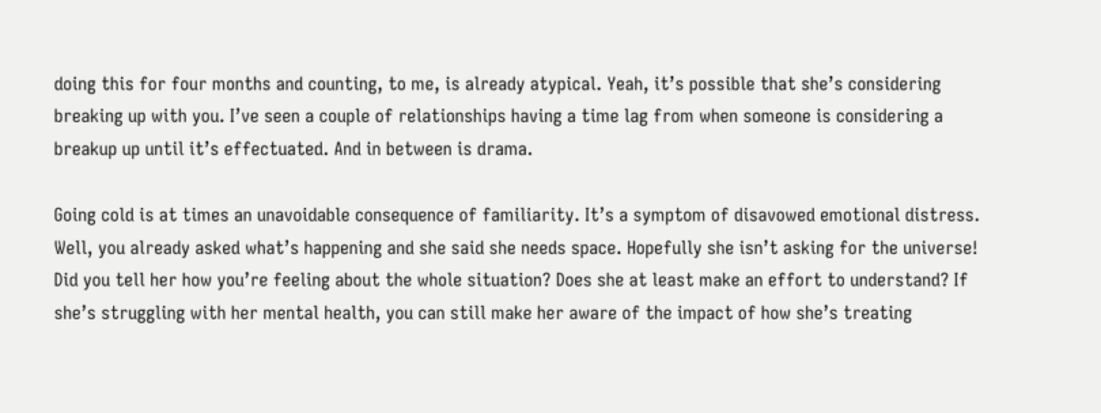doing this for four months and counting, to me, is already atypical. Yeah, it’s possible that she’s considering breaking up with you. I’ve seen a couple of relationships having a time lag from when someone is considering a breakup up until it’s effectuated. And in between is drama.

Going cold is at times an unavoidable consequence of familiarity. It’s a symptom of disavowed emotional distress. Well, you already asked what’s happening and she said she needs space. Hopefully she isn’t asking for the universe! Did you tell her how you’re feeling about the whole situation? Does she at least make an effort to understand? If she’s struggling with her mental health, you can still make her aware of the impact of how she’s treating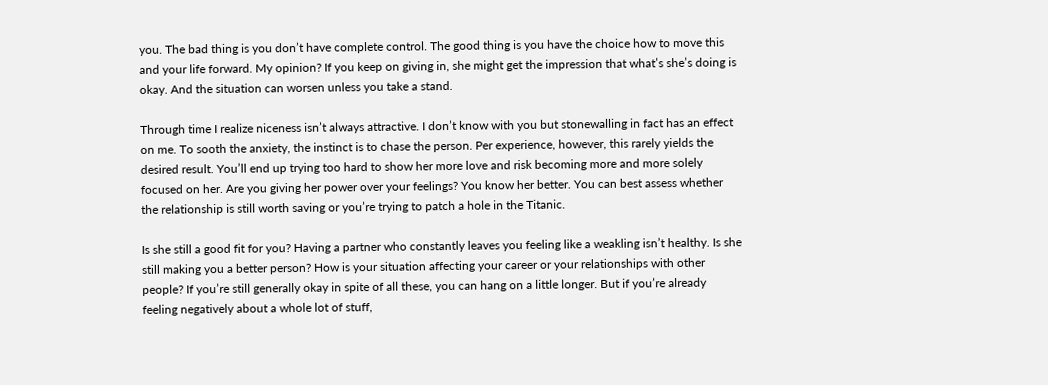you. The bad thing is you don’t have complete control. The good thing is you have the choice how to move this and your life forward. My opinion? If you keep on giving in, she might get the impression that what’s she’s doing is okay. And the situation can worsen unless you take a stand.

Through time I realize niceness isn’t always attractive. I don’t know with you but stonewalling in fact has an effect on me. To sooth the anxiety, the instinct is to chase the person. Per experience, however, this rarely yields the desired result. You’ll end up trying too hard to show her more love and risk becoming more and more solely focused on her. Are you giving her power over your feelings? You know her better. You can best assess whether the relationship is still worth saving or you’re trying to patch a hole in the Titanic.

Is she still a good fit for you? Having a partner who constantly leaves you feeling like a weakling isn’t healthy. Is she still making you a better person? How is your situation affecting your career or your relationships with other people? If you’re still generally okay in spite of all these, you can hang on a little longer. But if you’re already feeling negatively about a whole lot of stuff,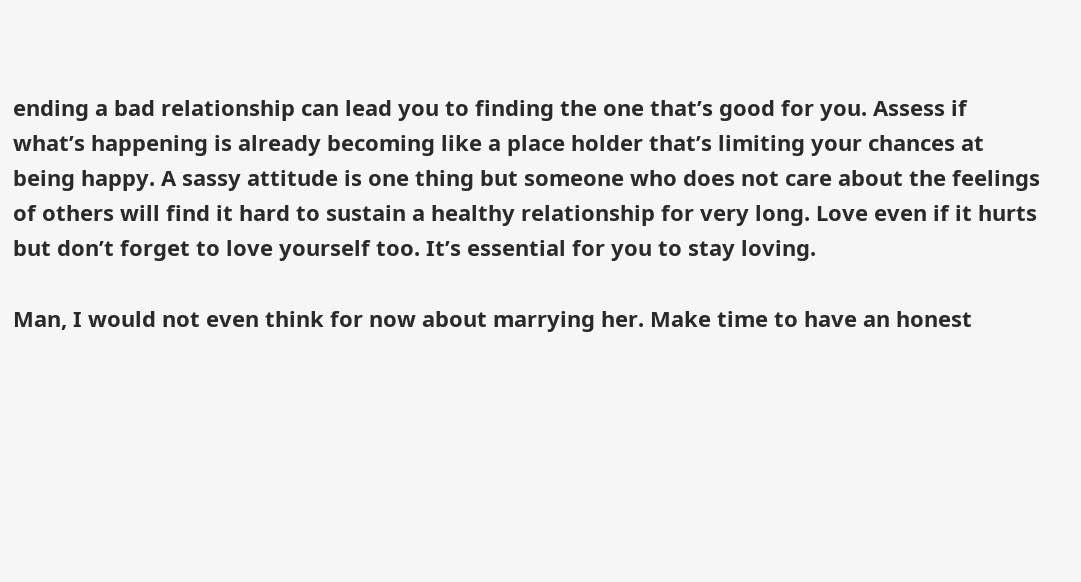ending a bad relationship can lead you to finding the one that’s good for you. Assess if what’s happening is already becoming like a place holder that’s limiting your chances at being happy. A sassy attitude is one thing but someone who does not care about the feelings of others will find it hard to sustain a healthy relationship for very long. Love even if it hurts but don’t forget to love yourself too. It’s essential for you to stay loving.

Man, I would not even think for now about marrying her. Make time to have an honest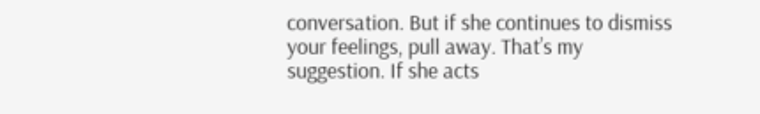conversation. But if she continues to dismiss your feelings, pull away. That’s my suggestion. If she acts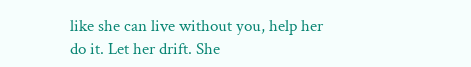like she can live without you, help her do it. Let her drift. She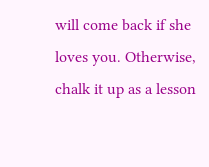will come back if she loves you. Otherwise, chalk it up as a lesson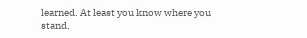learned. At least you know where you stand.